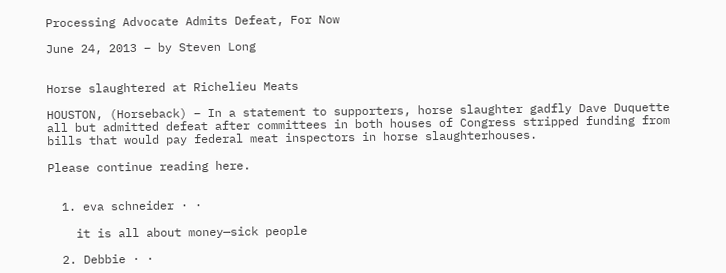Processing Advocate Admits Defeat, For Now

June 24, 2013 – by Steven Long


Horse slaughtered at Richelieu Meats

HOUSTON, (Horseback) – In a statement to supporters, horse slaughter gadfly Dave Duquette all but admitted defeat after committees in both houses of Congress stripped funding from bills that would pay federal meat inspectors in horse slaughterhouses.

Please continue reading here.


  1. eva schneider · ·

    it is all about money—sick people

  2. Debbie · ·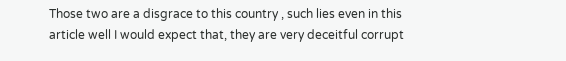Those two are a disgrace to this country , such lies even in this article well I would expect that, they are very deceitful corrupt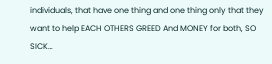individuals, that have one thing and one thing only that they want to help EACH OTHERS GREED And MONEY for both, SO SICK…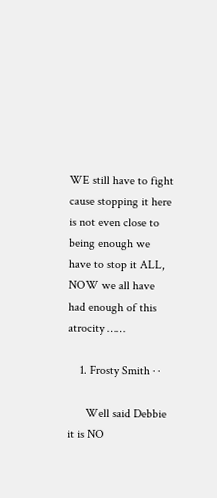WE still have to fight cause stopping it here is not even close to being enough we have to stop it ALL, NOW we all have had enough of this atrocity ……

    1. Frosty Smith · ·

      Well said Debbie it is NO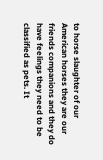to horse slaughter of our American horses they are our friends companions and they do have feelings they need to be classified as pets. It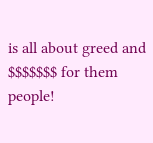is all about greed and $$$$$$$ for them people!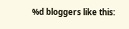%d bloggers like this: